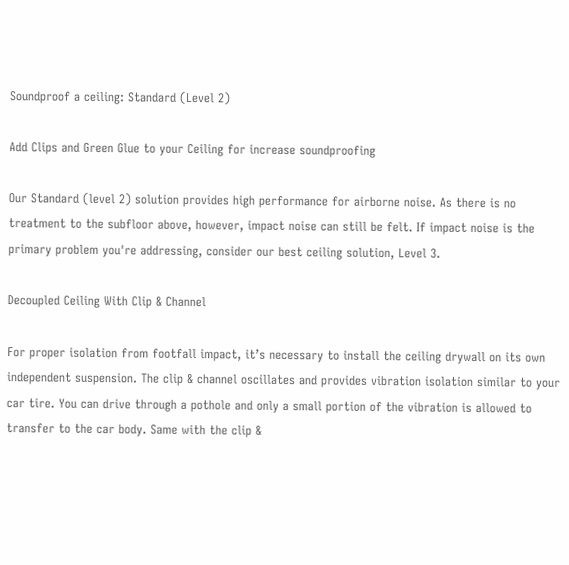Soundproof a ceiling: Standard (Level 2)

Add Clips and Green Glue to your Ceiling for increase soundproofing

Our Standard (level 2) solution provides high performance for airborne noise. As there is no treatment to the subfloor above, however, impact noise can still be felt. If impact noise is the primary problem you're addressing, consider our best ceiling solution, Level 3.

Decoupled Ceiling With Clip & Channel

For proper isolation from footfall impact, it’s necessary to install the ceiling drywall on its own independent suspension. The clip & channel oscillates and provides vibration isolation similar to your car tire. You can drive through a pothole and only a small portion of the vibration is allowed to transfer to the car body. Same with the clip &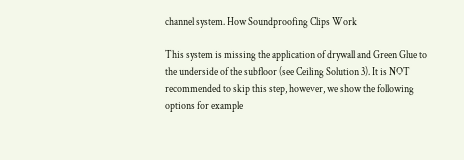channel system. How Soundproofing Clips Work

This system is missing the application of drywall and Green Glue to the underside of the subfloor (see Ceiling Solution 3). It is NOT recommended to skip this step, however, we show the following options for example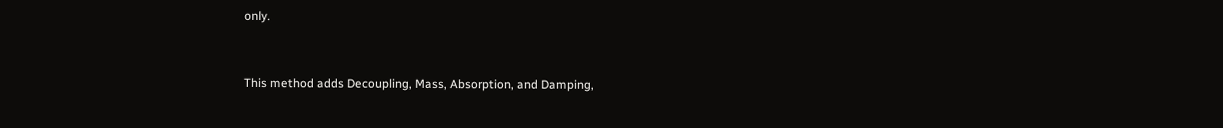only.


This method adds Decoupling, Mass, Absorption, and Damping,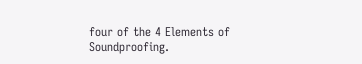four of the 4 Elements of Soundproofing.